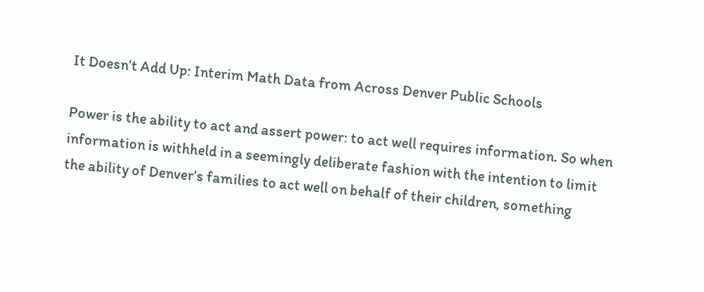It Doesn’t Add Up: Interim Math Data from Across Denver Public Schools

Power is the ability to act and assert power: to act well requires information. So when information is withheld in a seemingly deliberate fashion with the intention to limit the ability of Denver’s families to act well on behalf of their children, something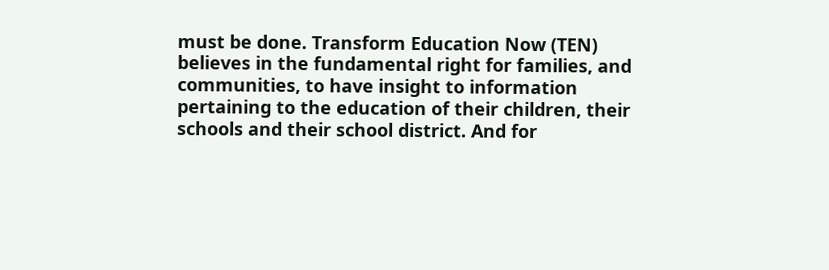must be done. Transform Education Now (TEN) believes in the fundamental right for families, and communities, to have insight to information pertaining to the education of their children, their schools and their school district. And for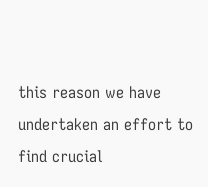this reason we have undertaken an effort to find crucial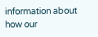information about how our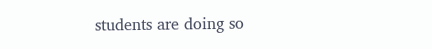students are doing so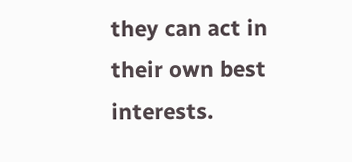they can act in their own best interests.